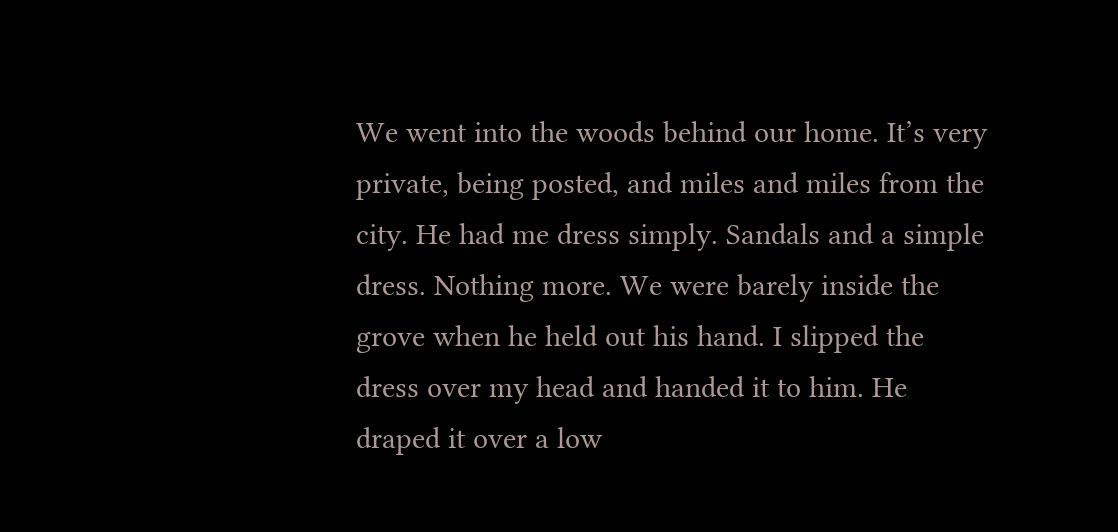We went into the woods behind our home. It’s very private, being posted, and miles and miles from the city. He had me dress simply. Sandals and a simple dress. Nothing more. We were barely inside the grove when he held out his hand. I slipped the dress over my head and handed it to him. He draped it over a low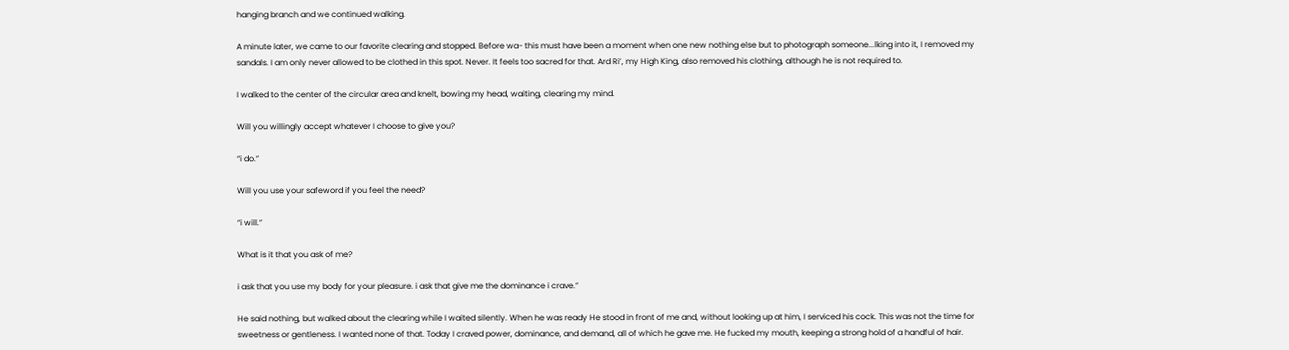hanging branch and we continued walking.

A minute later, we came to our favorite clearing and stopped. Before wa- this must have been a moment when one new nothing else but to photograph someone...lking into it, I removed my sandals. I am only never allowed to be clothed in this spot. Never. It feels too sacred for that. Ard Ri’, my High King, also removed his clothing, although he is not required to.

I walked to the center of the circular area and knelt, bowing my head, waiting, clearing my mind.

Will you willingly accept whatever I choose to give you?

“i do.”

Will you use your safeword if you feel the need?

“i will.”

What is it that you ask of me?

i ask that you use my body for your pleasure. i ask that give me the dominance i crave.”

He said nothing, but walked about the clearing while I waited silently. When he was ready He stood in front of me and, without looking up at him, I serviced his cock. This was not the time for sweetness or gentleness. I wanted none of that. Today I craved power, dominance, and demand, all of which he gave me. He fucked my mouth, keeping a strong hold of a handful of hair.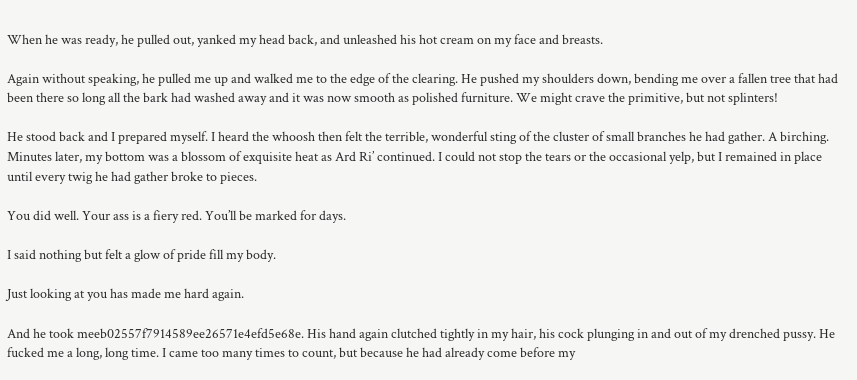When he was ready, he pulled out, yanked my head back, and unleashed his hot cream on my face and breasts.

Again without speaking, he pulled me up and walked me to the edge of the clearing. He pushed my shoulders down, bending me over a fallen tree that had been there so long all the bark had washed away and it was now smooth as polished furniture. We might crave the primitive, but not splinters!

He stood back and I prepared myself. I heard the whoosh then felt the terrible, wonderful sting of the cluster of small branches he had gather. A birching. Minutes later, my bottom was a blossom of exquisite heat as Ard Ri’ continued. I could not stop the tears or the occasional yelp, but I remained in place until every twig he had gather broke to pieces.

You did well. Your ass is a fiery red. You’ll be marked for days.

I said nothing but felt a glow of pride fill my body.

Just looking at you has made me hard again.

And he took meeb02557f7914589ee26571e4efd5e68e. His hand again clutched tightly in my hair, his cock plunging in and out of my drenched pussy. He fucked me a long, long time. I came too many times to count, but because he had already come before my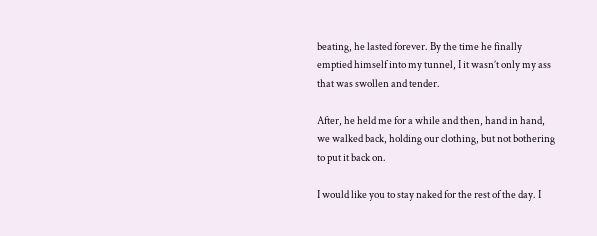beating, he lasted forever. By the time he finally emptied himself into my tunnel, I it wasn’t only my ass that was swollen and tender.

After, he held me for a while and then, hand in hand, we walked back, holding our clothing, but not bothering to put it back on.

I would like you to stay naked for the rest of the day. I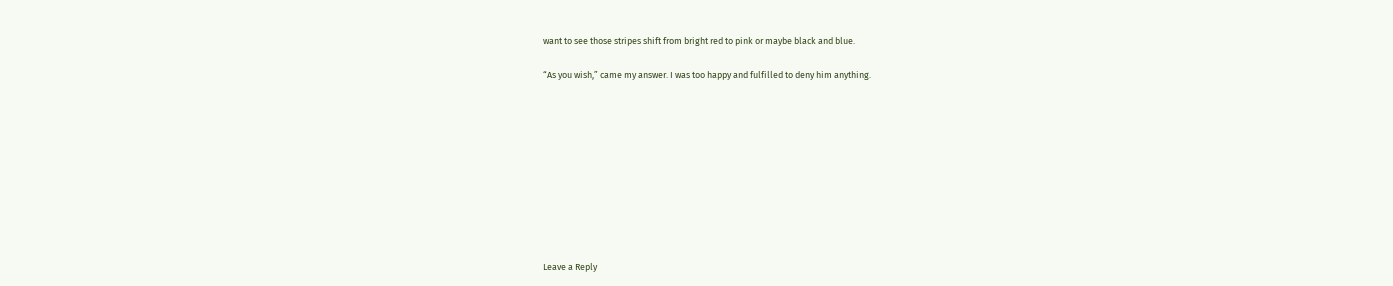want to see those stripes shift from bright red to pink or maybe black and blue.

“As you wish,” came my answer. I was too happy and fulfilled to deny him anything.










Leave a Reply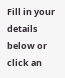Fill in your details below or click an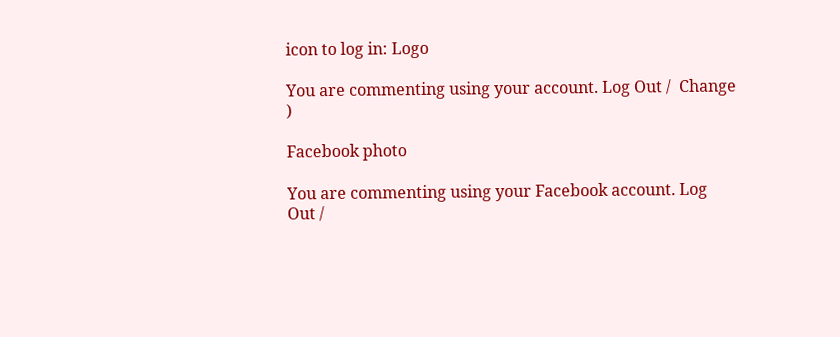icon to log in: Logo

You are commenting using your account. Log Out /  Change )

Facebook photo

You are commenting using your Facebook account. Log Out /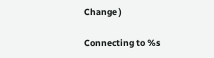Change )

Connecting to %s